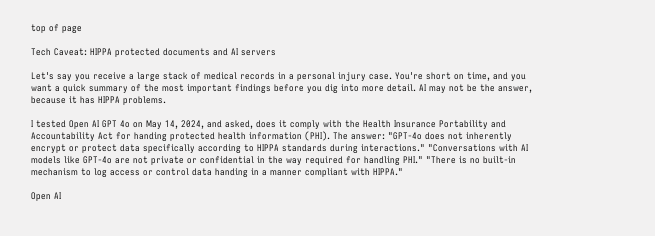top of page

Tech Caveat: HIPPA protected documents and AI servers

Let's say you receive a large stack of medical records in a personal injury case. You're short on time, and you want a quick summary of the most important findings before you dig into more detail. AI may not be the answer, because it has HIPPA problems.

I tested Open AI GPT 4o on May 14, 2024, and asked, does it comply with the Health Insurance Portability and Accountability Act for handing protected health information (PHI). The answer: "GPT-4o does not inherently encrypt or protect data specifically according to HIPPA standards during interactions." "Conversations with AI models like GPT-4o are not private or confidential in the way required for handling PHI." "There is no built-in mechanism to log access or control data handing in a manner compliant with HIPPA."

Open AI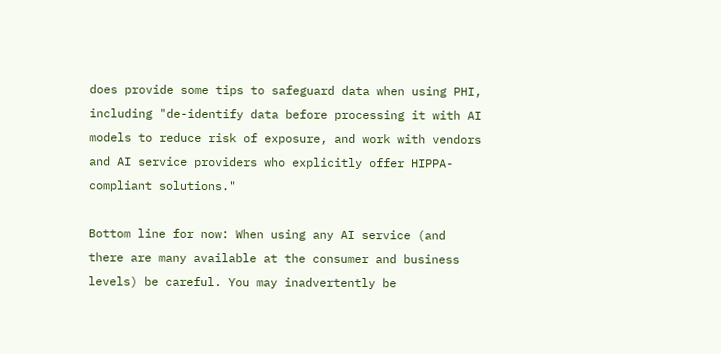does provide some tips to safeguard data when using PHI, including "de-identify data before processing it with AI models to reduce risk of exposure, and work with vendors and AI service providers who explicitly offer HIPPA-compliant solutions."

Bottom line for now: When using any AI service (and there are many available at the consumer and business levels) be careful. You may inadvertently be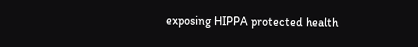exposing HIPPA protected health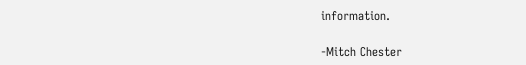information.

-Mitch Chester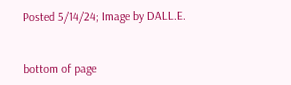Posted 5/14/24; Image by DALL.E.


bottom of page